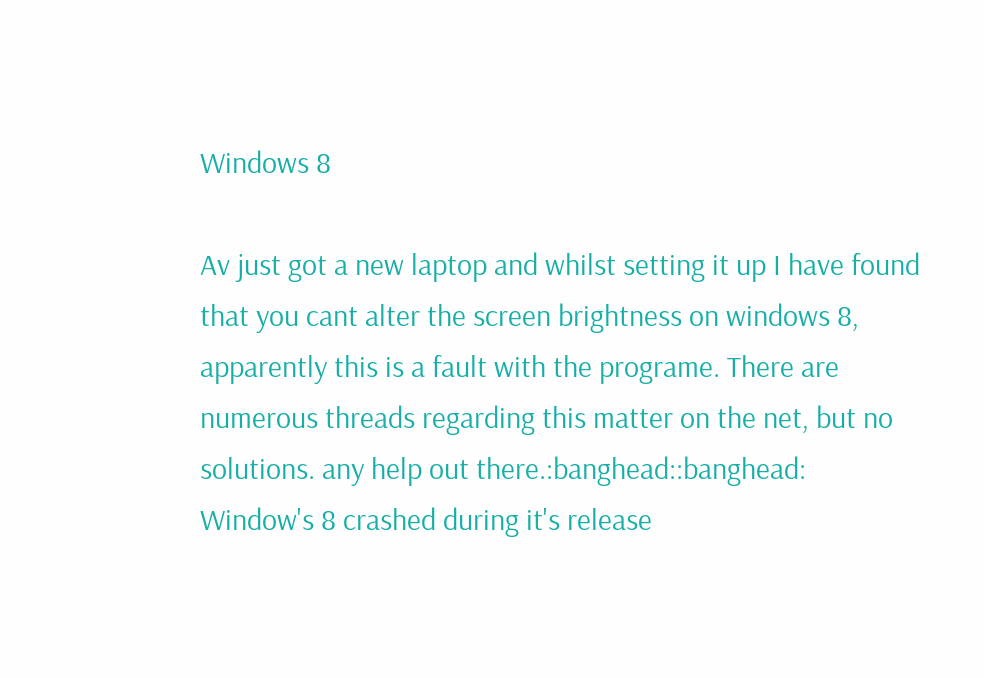Windows 8

Av just got a new laptop and whilst setting it up I have found that you cant alter the screen brightness on windows 8, apparently this is a fault with the programe. There are numerous threads regarding this matter on the net, but no solutions. any help out there.:banghead::banghead:
Window's 8 crashed during it's release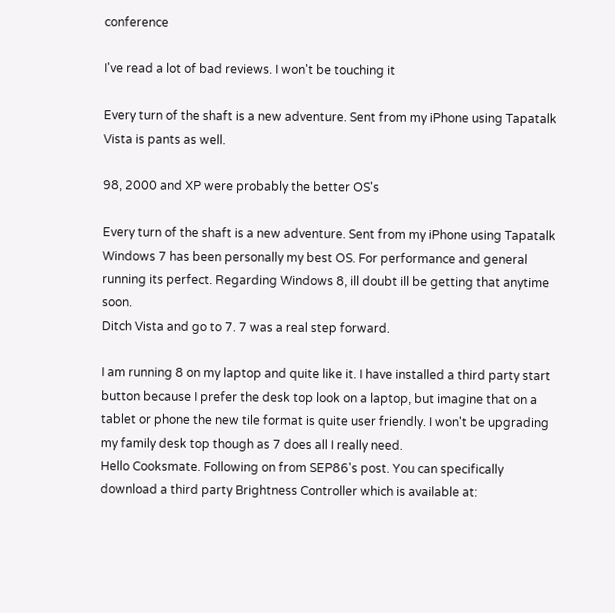conference

I've read a lot of bad reviews. I won't be touching it

Every turn of the shaft is a new adventure. Sent from my iPhone using Tapatalk
Vista is pants as well.

98, 2000 and XP were probably the better OS's

Every turn of the shaft is a new adventure. Sent from my iPhone using Tapatalk
Windows 7 has been personally my best OS. For performance and general running its perfect. Regarding Windows 8, ill doubt ill be getting that anytime soon.
Ditch Vista and go to 7. 7 was a real step forward.

I am running 8 on my laptop and quite like it. I have installed a third party start button because I prefer the desk top look on a laptop, but imagine that on a tablet or phone the new tile format is quite user friendly. I won't be upgrading my family desk top though as 7 does all I really need.
Hello Cooksmate. Following on from SEP86's post. You can specifically download a third party Brightness Controller which is available at: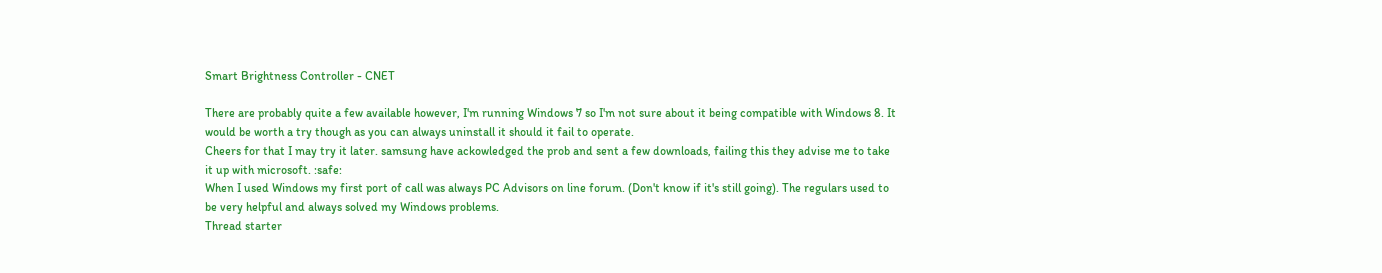Smart Brightness Controller - CNET

There are probably quite a few available however, I'm running Windows 7 so I'm not sure about it being compatible with Windows 8. It would be worth a try though as you can always uninstall it should it fail to operate.
Cheers for that I may try it later. samsung have ackowledged the prob and sent a few downloads, failing this they advise me to take it up with microsoft. :safe:
When I used Windows my first port of call was always PC Advisors on line forum. (Don't know if it's still going). The regulars used to be very helpful and always solved my Windows problems.
Thread starter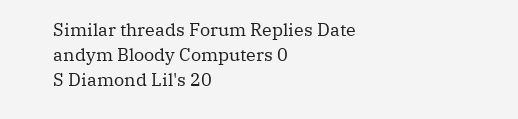Similar threads Forum Replies Date
andym Bloody Computers 0
S Diamond Lil's 20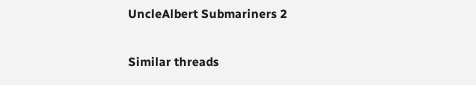UncleAlbert Submariners 2

Similar threads